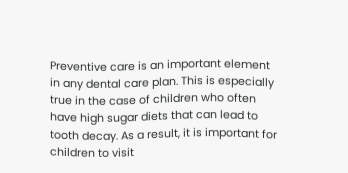Preventive care is an important element in any dental care plan. This is especially true in the case of children who often have high sugar diets that can lead to tooth decay. As a result, it is important for children to visit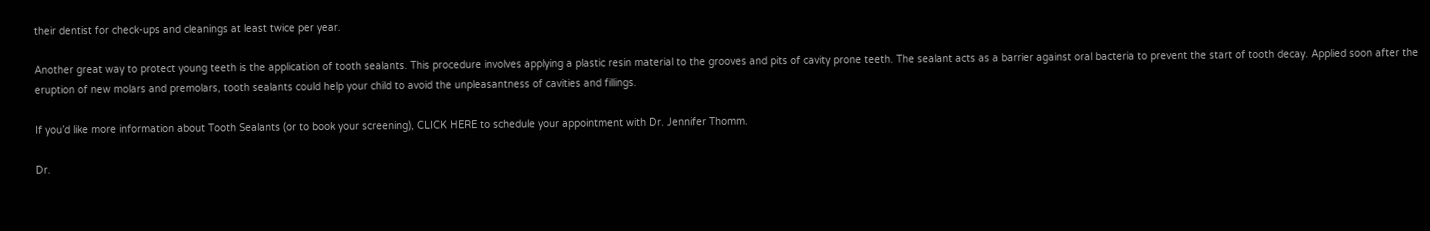their dentist for check-ups and cleanings at least twice per year.

Another great way to protect young teeth is the application of tooth sealants. This procedure involves applying a plastic resin material to the grooves and pits of cavity prone teeth. The sealant acts as a barrier against oral bacteria to prevent the start of tooth decay. Applied soon after the eruption of new molars and premolars, tooth sealants could help your child to avoid the unpleasantness of cavities and fillings.

If you’d like more information about Tooth Sealants (or to book your screening), CLICK HERE to schedule your appointment with Dr. Jennifer Thomm.

Dr.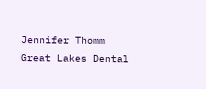Jennifer Thomm
Great Lakes Dental